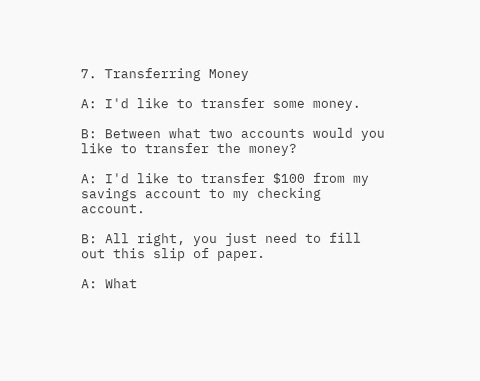7. Transferring Money

A: I'd like to transfer some money.

B: Between what two accounts would you like to transfer the money?

A: I'd like to transfer $100 from my savings account to my checking account.

B: All right, you just need to fill out this slip of paper.

A: What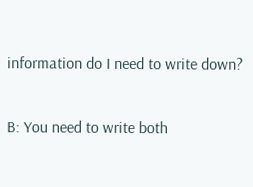information do I need to write down?

B: You need to write both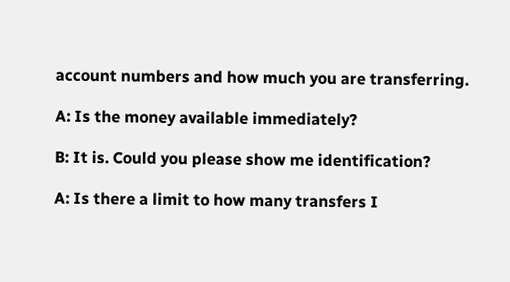account numbers and how much you are transferring.

A: Is the money available immediately?

B: It is. Could you please show me identification?

A: Is there a limit to how many transfers I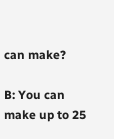can make?

B: You can make up to 25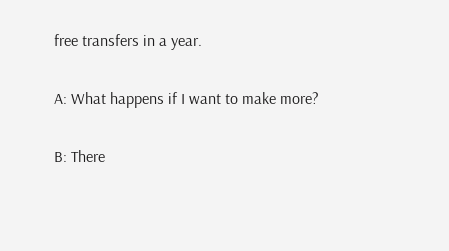free transfers in a year.

A: What happens if I want to make more?

B: There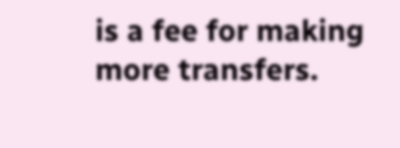is a fee for making more transfers.